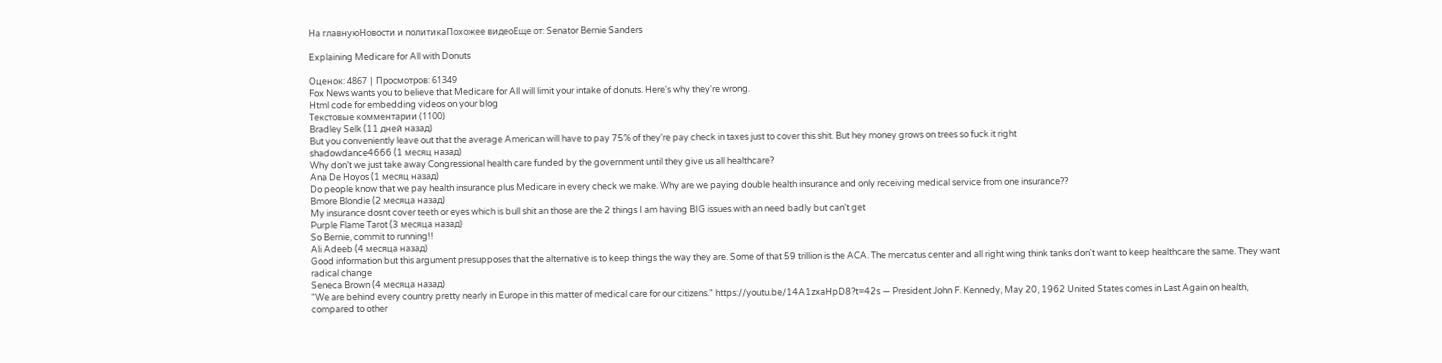На главнуюНовости и политикаПохожее видеоЕще от: Senator Bernie Sanders

Explaining Medicare for All with Donuts

Оценок: 4867 | Просмотров: 61349
Fox News wants you to believe that Medicare for All will limit your intake of donuts. Here's why they're wrong.
Html code for embedding videos on your blog
Текстовые комментарии (1100)
Bradley Selk (11 дней назад)
But you conveniently leave out that the average American will have to pay 75% of they're pay check in taxes just to cover this shit. But hey money grows on trees so fuck it right
shadowdance4666 (1 месяц назад)
Why don’t we just take away Congressional health care funded by the government until they give us all healthcare?
Ana De Hoyos (1 месяц назад)
Do people know that we pay health insurance plus Medicare in every check we make. Why are we paying double health insurance and only receiving medical service from one insurance??
Bmore Blondie (2 месяца назад)
My insurance dosnt cover teeth or eyes which is bull shit an those are the 2 things I am having BIG issues with an need badly but can't get
Purple Flame Tarot (3 месяца назад)
So Bernie, commit to running!!
Ali Adeeb (4 месяца назад)
Good information but this argument presupposes that the alternative is to keep things the way they are. Some of that 59 trillion is the ACA. The mercatus center and all right wing think tanks don't want to keep healthcare the same. They want radical change
Seneca Brown (4 месяца назад)
"We are behind every country pretty nearly in Europe in this matter of medical care for our citizens." https://youtu.be/14A1zxaHpD8?t=42s — President John F. Kennedy, May 20, 1962 United States comes in Last Again on health, compared to other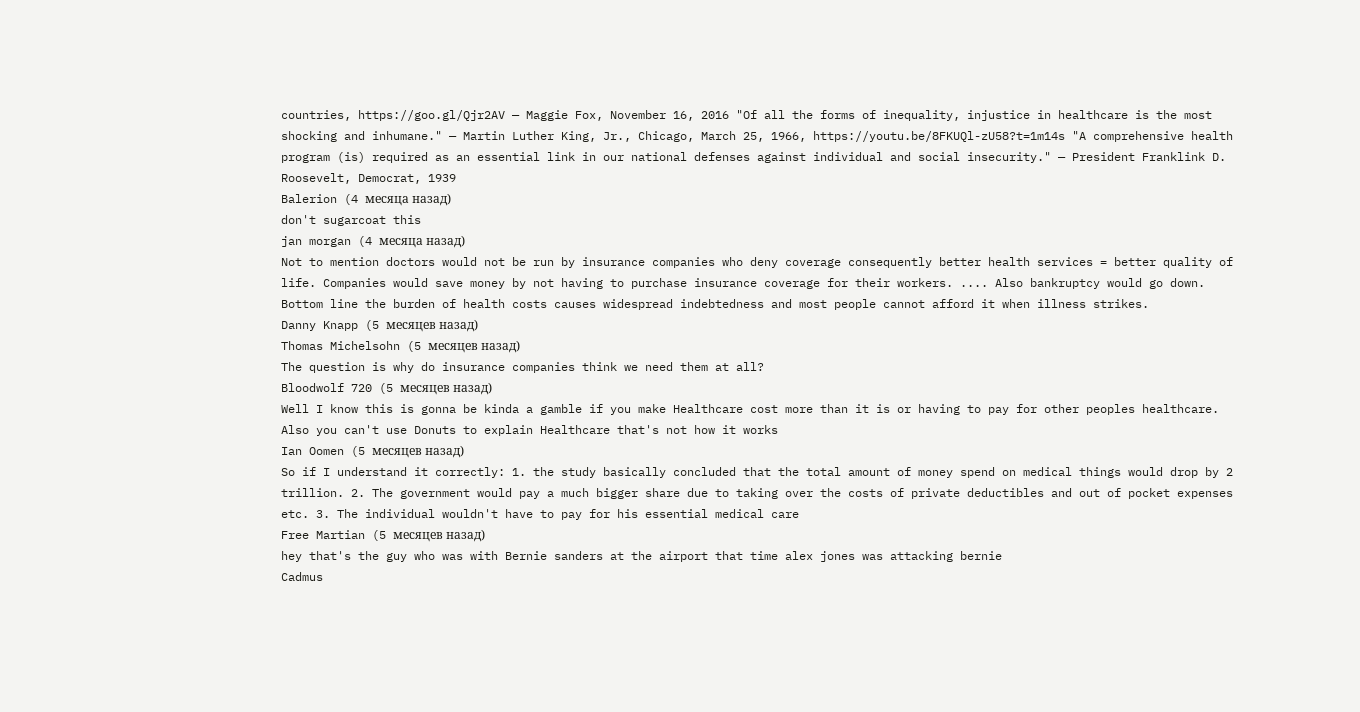countries, https://goo.gl/Qjr2AV — Maggie Fox, November 16, 2016 "Of all the forms of inequality, injustice in healthcare is the most shocking and inhumane." — Martin Luther King, Jr., Chicago, March 25, 1966, https://youtu.be/8FKUQl-zU58?t=1m14s "A comprehensive health program (is) required as an essential link in our national defenses against individual and social insecurity." — President Franklink D. Roosevelt, Democrat, 1939
Balerion (4 месяца назад)
don't sugarcoat this
jan morgan (4 месяца назад)
Not to mention doctors would not be run by insurance companies who deny coverage consequently better health services = better quality of life. Companies would save money by not having to purchase insurance coverage for their workers. .... Also bankruptcy would go down. Bottom line the burden of health costs causes widespread indebtedness and most people cannot afford it when illness strikes.
Danny Knapp (5 месяцев назад)
Thomas Michelsohn (5 месяцев назад)
The question is why do insurance companies think we need them at all?
Bloodwolf 720 (5 месяцев назад)
Well I know this is gonna be kinda a gamble if you make Healthcare cost more than it is or having to pay for other peoples healthcare. Also you can't use Donuts to explain Healthcare that's not how it works
Ian Oomen (5 месяцев назад)
So if I understand it correctly: 1. the study basically concluded that the total amount of money spend on medical things would drop by 2 trillion. 2. The government would pay a much bigger share due to taking over the costs of private deductibles and out of pocket expenses etc. 3. The individual wouldn't have to pay for his essential medical care
Free Martian (5 месяцев назад)
hey that's the guy who was with Bernie sanders at the airport that time alex jones was attacking bernie
Cadmus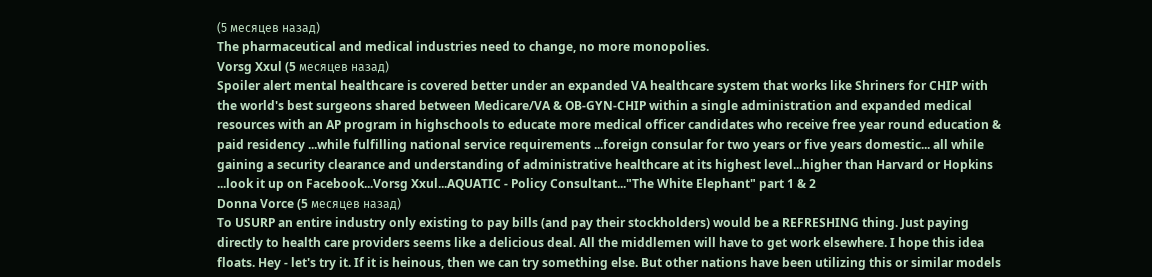(5 месяцев назад)
The pharmaceutical and medical industries need to change, no more monopolies.
Vorsg Xxul (5 месяцев назад)
Spoiler alert mental healthcare is covered better under an expanded VA healthcare system that works like Shriners for CHIP with the world's best surgeons shared between Medicare/VA & OB-GYN-CHIP within a single administration and expanded medical resources with an AP program in highschools to educate more medical officer candidates who receive free year round education & paid residency ...while fulfilling national service requirements ...foreign consular for two years or five years domestic... all while gaining a security clearance and understanding of administrative healthcare at its highest level...higher than Harvard or Hopkins ...look it up on Facebook...Vorsg Xxul...AQUATIC - Policy Consultant..."The White Elephant" part 1 & 2
Donna Vorce (5 месяцев назад)
To USURP an entire industry only existing to pay bills (and pay their stockholders) would be a REFRESHING thing. Just paying directly to health care providers seems like a delicious deal. All the middlemen will have to get work elsewhere. I hope this idea floats. Hey - let's try it. If it is heinous, then we can try something else. But other nations have been utilizing this or similar models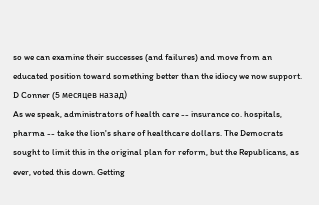so we can examine their successes (and failures) and move from an educated position toward something better than the idiocy we now support.
D Conner (5 месяцев назад)
As we speak, administrators of health care -- insurance co. hospitals, pharma -- take the lion's share of healthcare dollars. The Democrats sought to limit this in the original plan for reform, but the Republicans, as ever, voted this down. Getting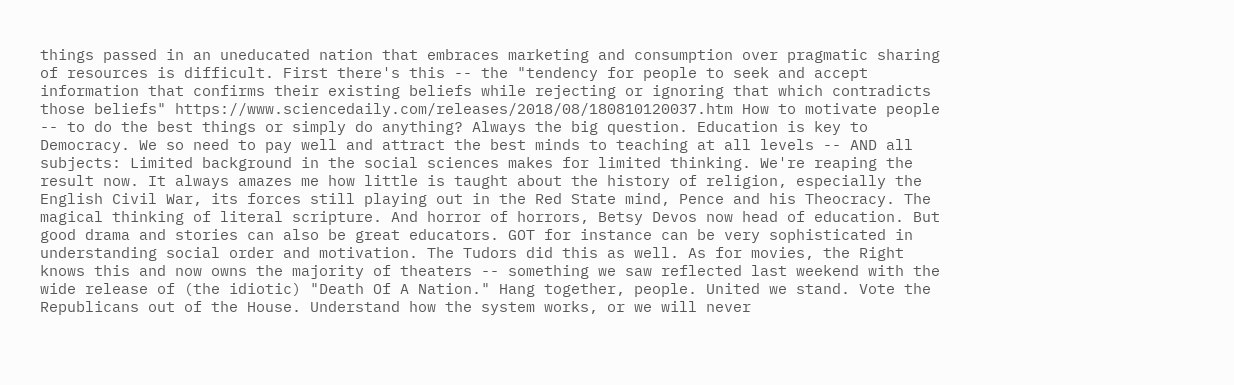things passed in an uneducated nation that embraces marketing and consumption over pragmatic sharing of resources is difficult. First there's this -- the "tendency for people to seek and accept information that confirms their existing beliefs while rejecting or ignoring that which contradicts those beliefs" https://www.sciencedaily.com/releases/2018/08/180810120037.htm How to motivate people -- to do the best things or simply do anything? Always the big question. Education is key to Democracy. We so need to pay well and attract the best minds to teaching at all levels -- AND all subjects: Limited background in the social sciences makes for limited thinking. We're reaping the result now. It always amazes me how little is taught about the history of religion, especially the English Civil War, its forces still playing out in the Red State mind, Pence and his Theocracy. The magical thinking of literal scripture. And horror of horrors, Betsy Devos now head of education. But good drama and stories can also be great educators. GOT for instance can be very sophisticated in understanding social order and motivation. The Tudors did this as well. As for movies, the Right knows this and now owns the majority of theaters -- something we saw reflected last weekend with the wide release of (the idiotic) "Death Of A Nation." Hang together, people. United we stand. Vote the Republicans out of the House. Understand how the system works, or we will never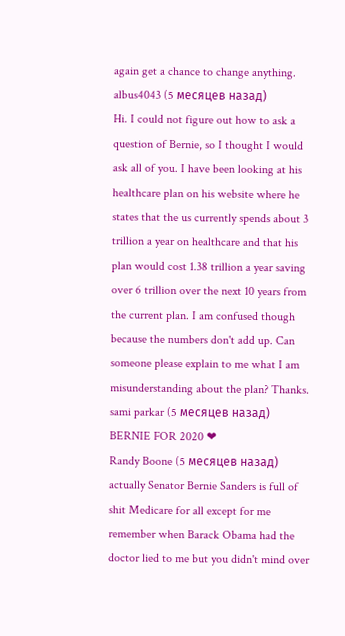again get a chance to change anything.
albus4043 (5 месяцев назад)
Hi. I could not figure out how to ask a question of Bernie, so I thought I would ask all of you. I have been looking at his healthcare plan on his website where he states that the us currently spends about 3 trillion a year on healthcare and that his plan would cost 1.38 trillion a year saving over 6 trillion over the next 10 years from the current plan. I am confused though because the numbers don't add up. Can someone please explain to me what I am misunderstanding about the plan? Thanks.
sami parkar (5 месяцев назад)
BERNIE FOR 2020 ❤
Randy Boone (5 месяцев назад)
actually Senator Bernie Sanders is full of shit Medicare for all except for me remember when Barack Obama had the doctor lied to me but you didn't mind over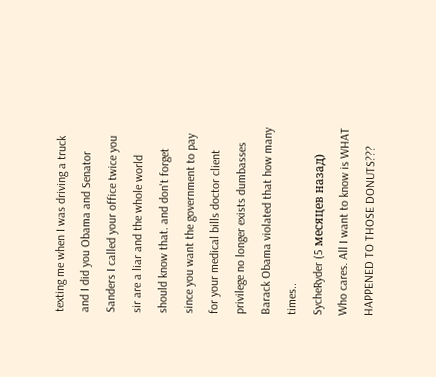texting me when I was driving a truck and I did you Obama and Senator Sanders I called your office twice you sir are a liar and the whole world should know that. and don't forget since you want the government to pay for your medical bills doctor client privilege no longer exists dumbasses Barack Obama violated that how many times..
SycheRyder (5 месяцев назад)
Who cares. All I want to know is WHAT HAPPENED TO THOSE DONUTS???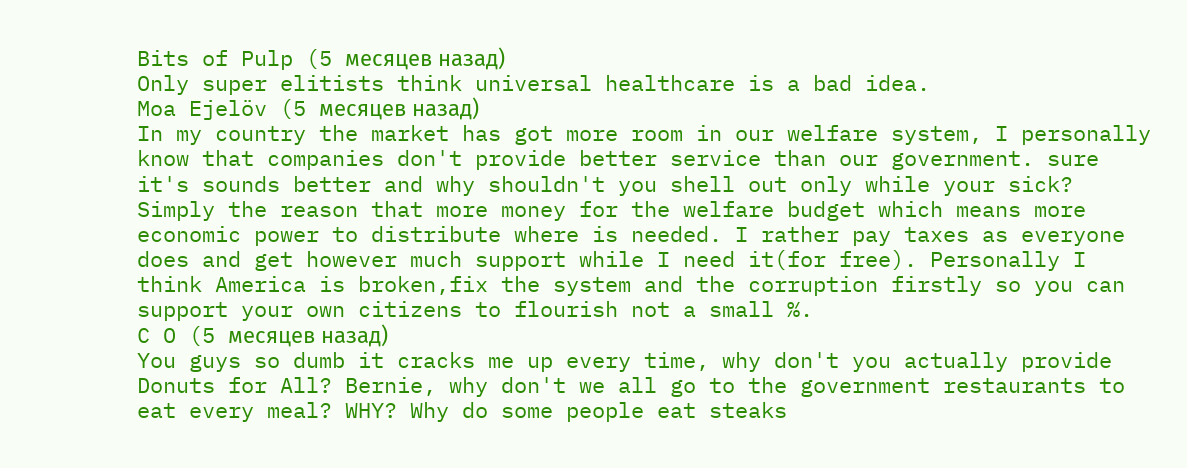Bits of Pulp (5 месяцев назад)
Only super elitists think universal healthcare is a bad idea.
Moa Ejelöv (5 месяцев назад)
In my country the market has got more room in our welfare system, I personally know that companies don't provide better service than our government. sure it's sounds better and why shouldn't you shell out only while your sick? Simply the reason that more money for the welfare budget which means more economic power to distribute where is needed. I rather pay taxes as everyone does and get however much support while I need it(for free). Personally I think America is broken,fix the system and the corruption firstly so you can support your own citizens to flourish not a small %.
C O (5 месяцев назад)
You guys so dumb it cracks me up every time, why don't you actually provide Donuts for All? Bernie, why don't we all go to the government restaurants to eat every meal? WHY? Why do some people eat steaks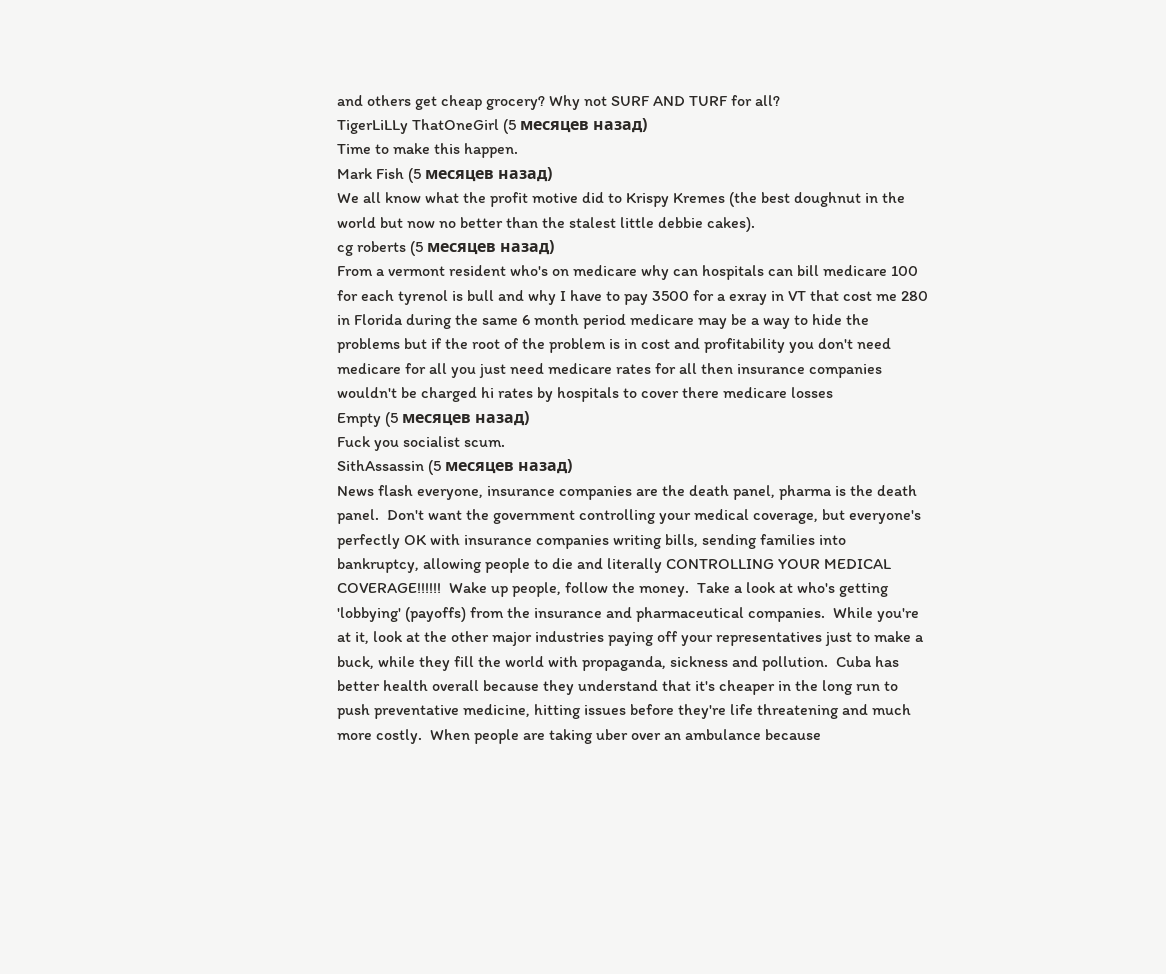and others get cheap grocery? Why not SURF AND TURF for all?
TigerLiLLy ThatOneGirl (5 месяцев назад)
Time to make this happen.
Mark Fish (5 месяцев назад)
We all know what the profit motive did to Krispy Kremes (the best doughnut in the world but now no better than the stalest little debbie cakes).
cg roberts (5 месяцев назад)
From a vermont resident who's on medicare why can hospitals can bill medicare 100 for each tyrenol is bull and why I have to pay 3500 for a exray in VT that cost me 280 in Florida during the same 6 month period medicare may be a way to hide the problems but if the root of the problem is in cost and profitability you don't need medicare for all you just need medicare rates for all then insurance companies wouldn't be charged hi rates by hospitals to cover there medicare losses
Empty (5 месяцев назад)
Fuck you socialist scum.
SithAssassin (5 месяцев назад)
News flash everyone, insurance companies are the death panel, pharma is the death panel.  Don't want the government controlling your medical coverage, but everyone's perfectly OK with insurance companies writing bills, sending families into bankruptcy, allowing people to die and literally CONTROLLING YOUR MEDICAL COVERAGE!!!!!!  Wake up people, follow the money.  Take a look at who's getting 'lobbying' (payoffs) from the insurance and pharmaceutical companies.  While you're at it, look at the other major industries paying off your representatives just to make a buck, while they fill the world with propaganda, sickness and pollution.  Cuba has better health overall because they understand that it's cheaper in the long run to push preventative medicine, hitting issues before they're life threatening and much more costly.  When people are taking uber over an ambulance because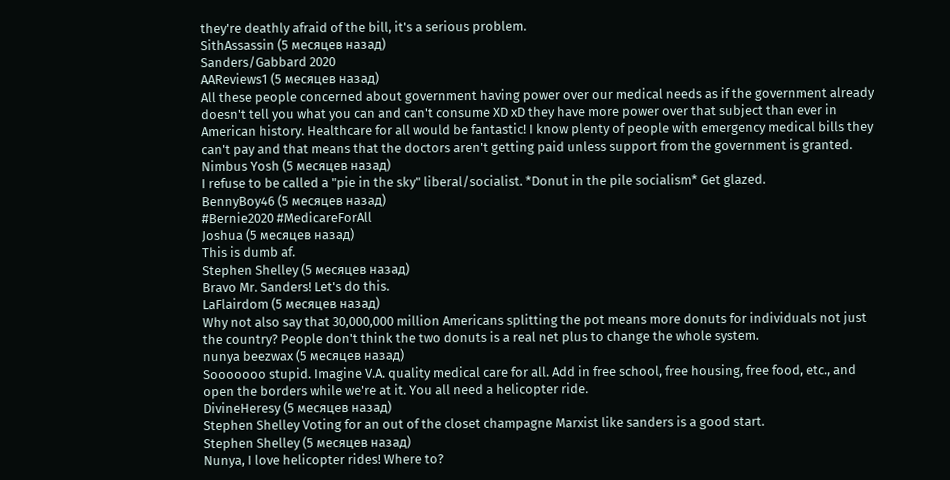they're deathly afraid of the bill, it's a serious problem.
SithAssassin (5 месяцев назад)
Sanders/Gabbard 2020
AAReviews1 (5 месяцев назад)
All these people concerned about government having power over our medical needs as if the government already doesn't tell you what you can and can't consume XD xD they have more power over that subject than ever in American history. Healthcare for all would be fantastic! I know plenty of people with emergency medical bills they can't pay and that means that the doctors aren't getting paid unless support from the government is granted.
Nimbus Yosh (5 месяцев назад)
I refuse to be called a "pie in the sky" liberal/socialist. *Donut in the pile socialism* Get glazed.
BennyBoy46 (5 месяцев назад)
#Bernie2020 #MedicareForAll
Joshua (5 месяцев назад)
This is dumb af.
Stephen Shelley (5 месяцев назад)
Bravo Mr. Sanders! Let's do this.
LaFlairdom (5 месяцев назад)
Why not also say that 30,000,000 million Americans splitting the pot means more donuts for individuals not just the country? People don't think the two donuts is a real net plus to change the whole system.
nunya beezwax (5 месяцев назад)
Sooooooo stupid. Imagine V.A. quality medical care for all. Add in free school, free housing, free food, etc., and open the borders while we're at it. You all need a helicopter ride.
DivineHeresy (5 месяцев назад)
Stephen Shelley Voting for an out of the closet champagne Marxist like sanders is a good start.
Stephen Shelley (5 месяцев назад)
Nunya, I love helicopter rides! Where to?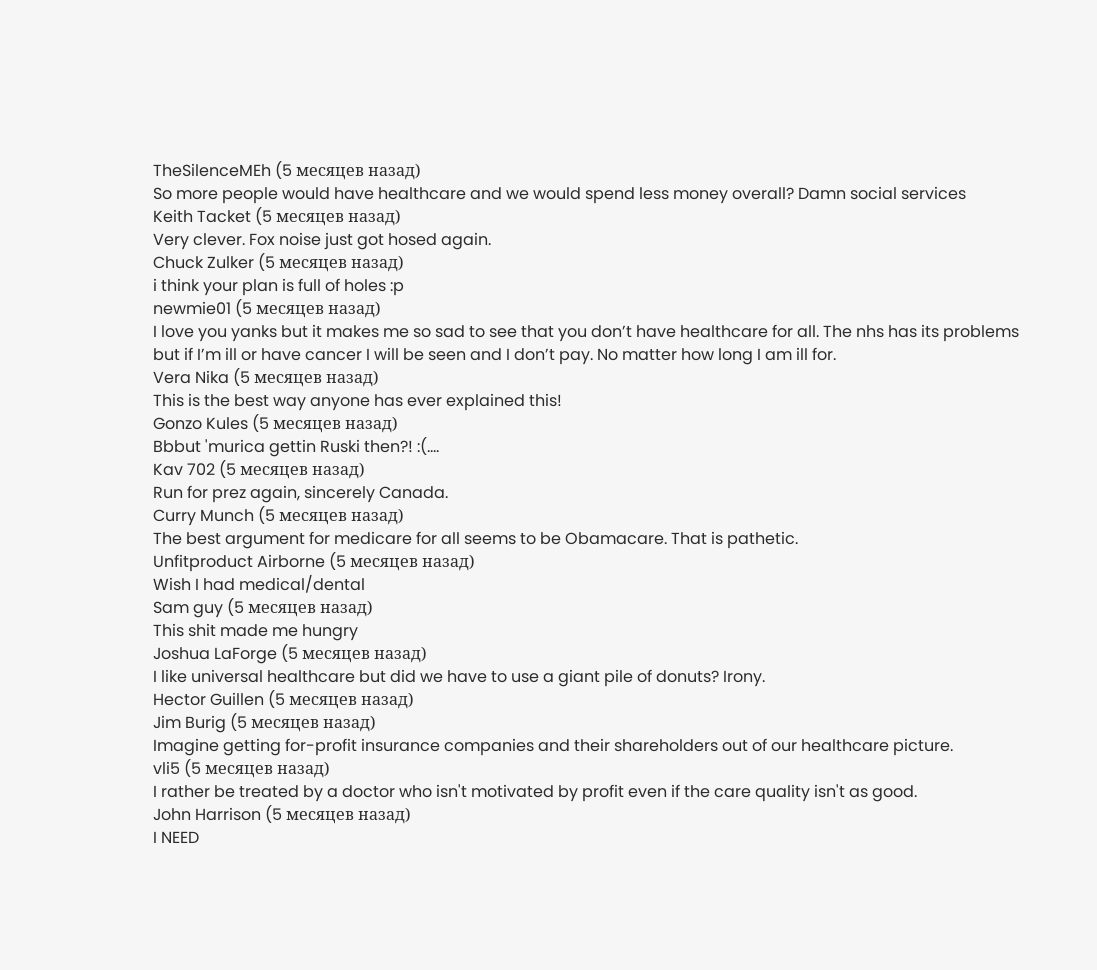TheSilenceMEh (5 месяцев назад)
So more people would have healthcare and we would spend less money overall? Damn social services
Keith Tacket (5 месяцев назад)
Very clever. Fox noise just got hosed again.
Chuck Zulker (5 месяцев назад)
i think your plan is full of holes :p
newmie01 (5 месяцев назад)
I love you yanks but it makes me so sad to see that you don’t have healthcare for all. The nhs has its problems but if I’m ill or have cancer I will be seen and I don’t pay. No matter how long I am ill for.
Vera Nika (5 месяцев назад)
This is the best way anyone has ever explained this!
Gonzo Kules (5 месяцев назад)
Bbbut 'murica gettin Ruski then?! :(....
Kav 702 (5 месяцев назад)
Run for prez again, sincerely Canada.
Curry Munch (5 месяцев назад)
The best argument for medicare for all seems to be Obamacare. That is pathetic.
Unfitproduct Airborne (5 месяцев назад)
Wish I had medical/dental
Sam guy (5 месяцев назад)
This shit made me hungry
Joshua LaForge (5 месяцев назад)
I like universal healthcare but did we have to use a giant pile of donuts? Irony.
Hector Guillen (5 месяцев назад)
Jim Burig (5 месяцев назад)
Imagine getting for-profit insurance companies and their shareholders out of our healthcare picture.
vli5 (5 месяцев назад)
I rather be treated by a doctor who isn't motivated by profit even if the care quality isn't as good.
John Harrison (5 месяцев назад)
I NEED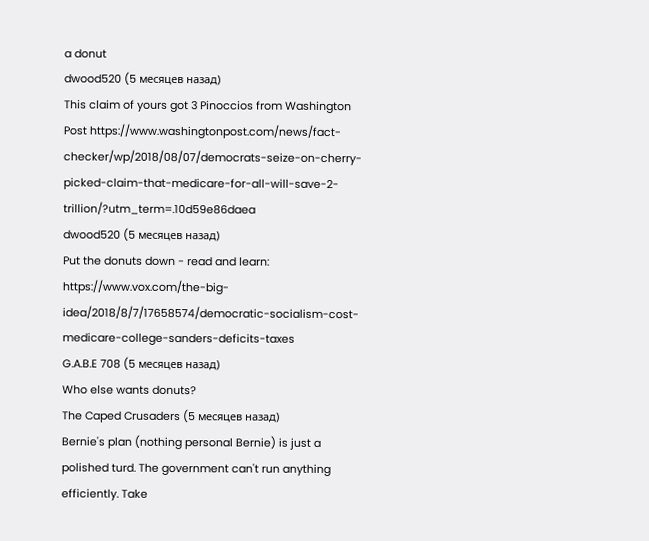a donut
dwood520 (5 месяцев назад)
This claim of yours got 3 Pinoccios from Washington Post https://www.washingtonpost.com/news/fact-checker/wp/2018/08/07/democrats-seize-on-cherry-picked-claim-that-medicare-for-all-will-save-2-trillion/?utm_term=.10d59e86daea
dwood520 (5 месяцев назад)
Put the donuts down - read and learn: https://www.vox.com/the-big-idea/2018/8/7/17658574/democratic-socialism-cost-medicare-college-sanders-deficits-taxes
G.A.B.E 708 (5 месяцев назад)
Who else wants donuts?
The Caped Crusaders (5 месяцев назад)
Bernie's plan (nothing personal Bernie) is just a polished turd. The government can't run anything efficiently. Take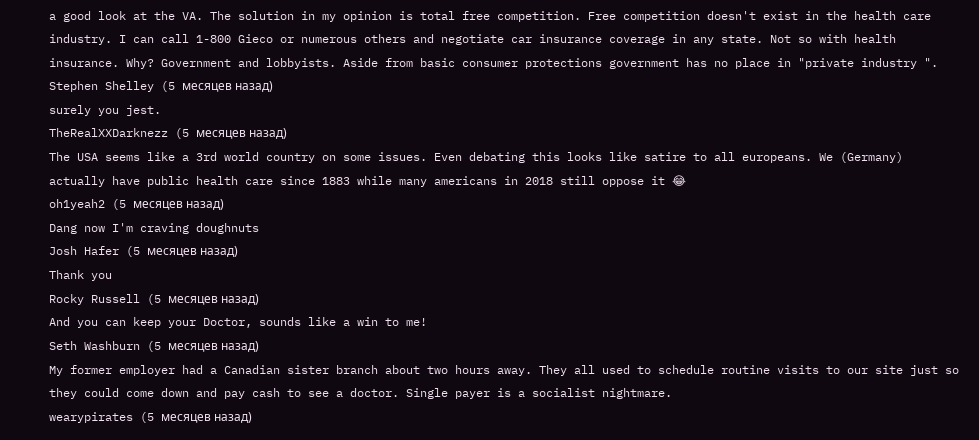a good look at the VA. The solution in my opinion is total free competition. Free competition doesn't exist in the health care industry. I can call 1-800 Gieco or numerous others and negotiate car insurance coverage in any state. Not so with health insurance. Why? Government and lobbyists. Aside from basic consumer protections government has no place in "private industry ".
Stephen Shelley (5 месяцев назад)
surely you jest.
TheRealXXDarknezz (5 месяцев назад)
The USA seems like a 3rd world country on some issues. Even debating this looks like satire to all europeans. We (Germany) actually have public health care since 1883 while many americans in 2018 still oppose it 😂
oh1yeah2 (5 месяцев назад)
Dang now I'm craving doughnuts
Josh Hafer (5 месяцев назад)
Thank you
Rocky Russell (5 месяцев назад)
And you can keep your Doctor, sounds like a win to me!
Seth Washburn (5 месяцев назад)
My former employer had a Canadian sister branch about two hours away. They all used to schedule routine visits to our site just so they could come down and pay cash to see a doctor. Single payer is a socialist nightmare.
wearypirates (5 месяцев назад)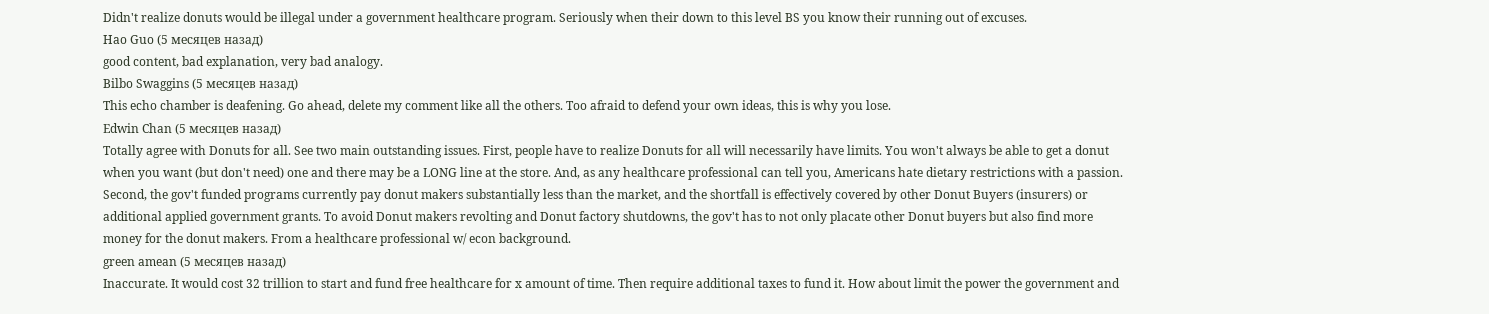Didn't realize donuts would be illegal under a government healthcare program. Seriously when their down to this level BS you know their running out of excuses.
Hao Guo (5 месяцев назад)
good content, bad explanation, very bad analogy.
Bilbo Swaggins (5 месяцев назад)
This echo chamber is deafening. Go ahead, delete my comment like all the others. Too afraid to defend your own ideas, this is why you lose.
Edwin Chan (5 месяцев назад)
Totally agree with Donuts for all. See two main outstanding issues. First, people have to realize Donuts for all will necessarily have limits. You won't always be able to get a donut when you want (but don't need) one and there may be a LONG line at the store. And, as any healthcare professional can tell you, Americans hate dietary restrictions with a passion. Second, the gov't funded programs currently pay donut makers substantially less than the market, and the shortfall is effectively covered by other Donut Buyers (insurers) or additional applied government grants. To avoid Donut makers revolting and Donut factory shutdowns, the gov't has to not only placate other Donut buyers but also find more money for the donut makers. From a healthcare professional w/ econ background.
green amean (5 месяцев назад)
Inaccurate. It would cost 32 trillion to start and fund free healthcare for x amount of time. Then require additional taxes to fund it. How about limit the power the government and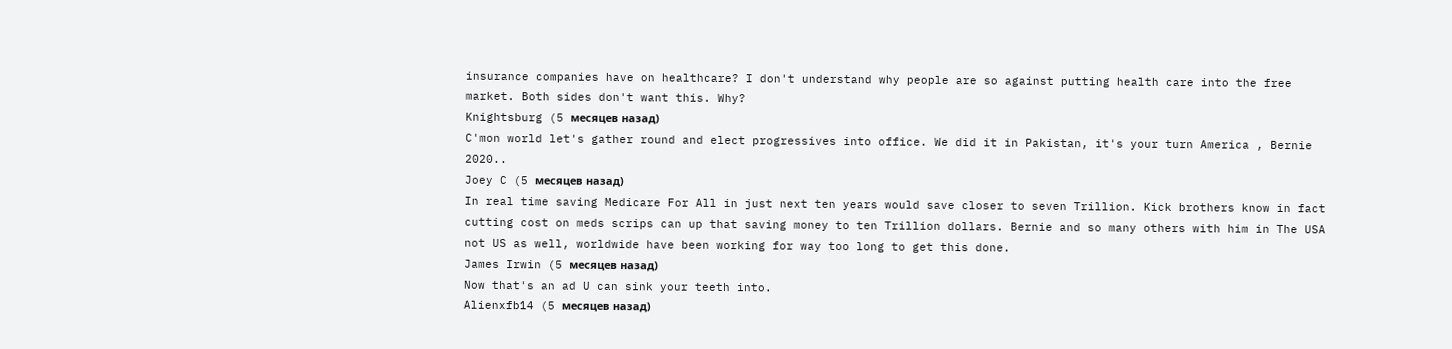insurance companies have on healthcare? I don't understand why people are so against putting health care into the free market. Both sides don't want this. Why?
Knightsburg (5 месяцев назад)
C'mon world let's gather round and elect progressives into office. We did it in Pakistan, it's your turn America , Bernie 2020..
Joey C (5 месяцев назад)
In real time saving Medicare For All in just next ten years would save closer to seven Trillion. Kick brothers know in fact cutting cost on meds scrips can up that saving money to ten Trillion dollars. Bernie and so many others with him in The USA not US as well, worldwide have been working for way too long to get this done.
James Irwin (5 месяцев назад)
Now that's an ad U can sink your teeth into.
Alienxfb14 (5 месяцев назад)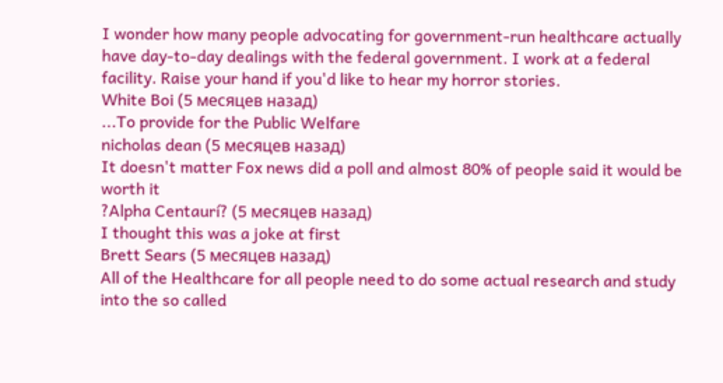I wonder how many people advocating for government-run healthcare actually have day-to-day dealings with the federal government. I work at a federal facility. Raise your hand if you'd like to hear my horror stories.
White Boi (5 месяцев назад)
...To provide for the Public Welfare
nicholas dean (5 месяцев назад)
It doesn't matter Fox news did a poll and almost 80% of people said it would be worth it
?Alpha Centaurí? (5 месяцев назад)
I thought this was a joke at first
Brett Sears (5 месяцев назад)
All of the Healthcare for all people need to do some actual research and study into the so called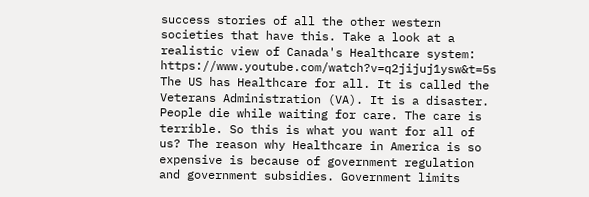success stories of all the other western societies that have this. Take a look at a realistic view of Canada's Healthcare system: https://www.youtube.com/watch?v=q2jijuj1ysw&t=5s The US has Healthcare for all. It is called the Veterans Administration (VA). It is a disaster. People die while waiting for care. The care is terrible. So this is what you want for all of us? The reason why Healthcare in America is so expensive is because of government regulation and government subsidies. Government limits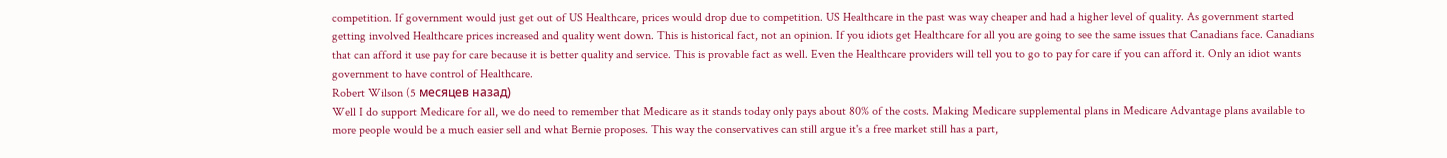competition. If government would just get out of US Healthcare, prices would drop due to competition. US Healthcare in the past was way cheaper and had a higher level of quality. As government started getting involved Healthcare prices increased and quality went down. This is historical fact, not an opinion. If you idiots get Healthcare for all you are going to see the same issues that Canadians face. Canadians that can afford it use pay for care because it is better quality and service. This is provable fact as well. Even the Healthcare providers will tell you to go to pay for care if you can afford it. Only an idiot wants government to have control of Healthcare.
Robert Wilson (5 месяцев назад)
Well I do support Medicare for all, we do need to remember that Medicare as it stands today only pays about 80% of the costs. Making Medicare supplemental plans in Medicare Advantage plans available to more people would be a much easier sell and what Bernie proposes. This way the conservatives can still argue it's a free market still has a part,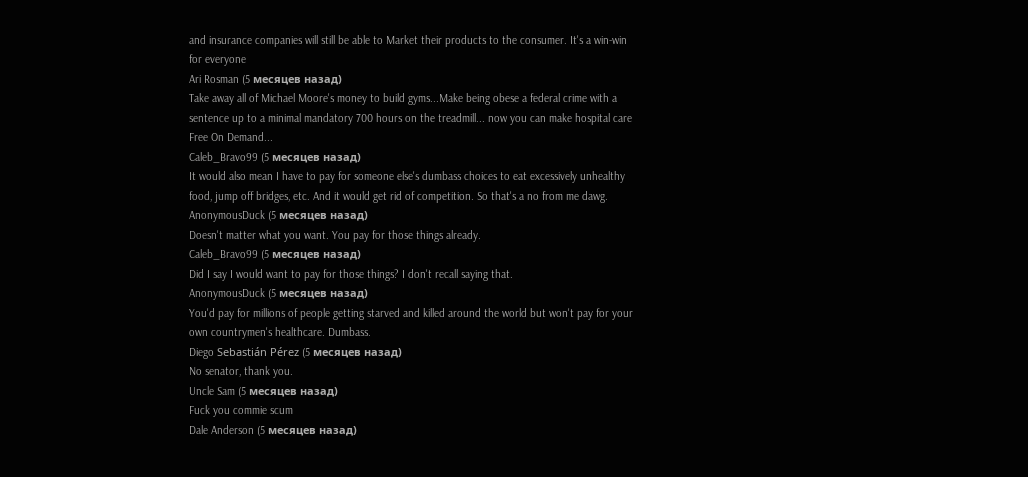and insurance companies will still be able to Market their products to the consumer. It's a win-win for everyone
Ari Rosman (5 месяцев назад)
Take away all of Michael Moore's money to build gyms...Make being obese a federal crime with a sentence up to a minimal mandatory 700 hours on the treadmill... now you can make hospital care Free On Demand...
Caleb_Bravo99 (5 месяцев назад)
It would also mean I have to pay for someone else's dumbass choices to eat excessively unhealthy food, jump off bridges, etc. And it would get rid of competition. So that's a no from me dawg.
AnonymousDuck (5 месяцев назад)
Doesn't matter what you want. You pay for those things already.
Caleb_Bravo99 (5 месяцев назад)
Did I say I would want to pay for those things? I don't recall saying that.
AnonymousDuck (5 месяцев назад)
You'd pay for millions of people getting starved and killed around the world but won't pay for your own countrymen's healthcare. Dumbass.
Diego Sebastián Pérez (5 месяцев назад)
No senator, thank you.
Uncle Sam (5 месяцев назад)
Fuck you commie scum
Dale Anderson (5 месяцев назад)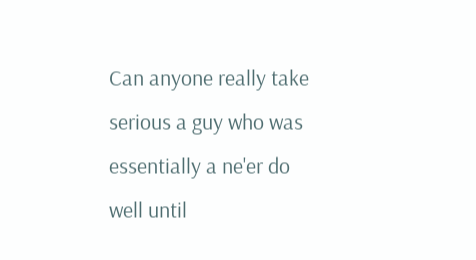Can anyone really take serious a guy who was essentially a ne'er do well until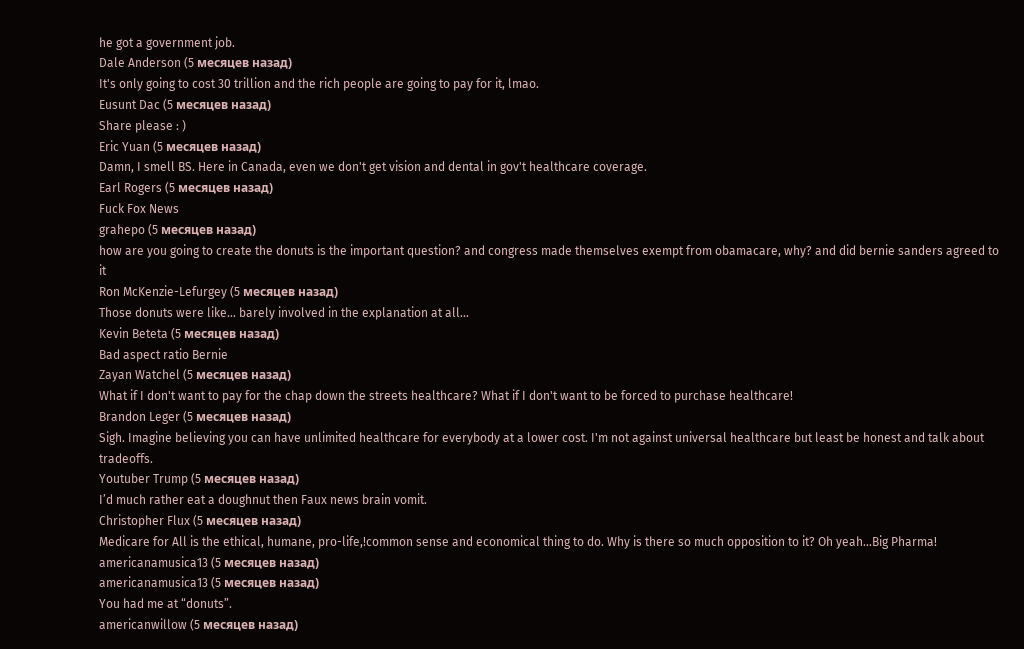he got a government job.
Dale Anderson (5 месяцев назад)
It's only going to cost 30 trillion and the rich people are going to pay for it, lmao.
Eusunt Dac (5 месяцев назад)
Share please : )
Eric Yuan (5 месяцев назад)
Damn, I smell BS. Here in Canada, even we don't get vision and dental in gov't healthcare coverage.
Earl Rogers (5 месяцев назад)
Fuck Fox News
grahepo (5 месяцев назад)
how are you going to create the donuts is the important question? and congress made themselves exempt from obamacare, why? and did bernie sanders agreed to it
Ron McKenzie-Lefurgey (5 месяцев назад)
Those donuts were like... barely involved in the explanation at all...
Kevin Beteta (5 месяцев назад)
Bad aspect ratio Bernie
Zayan Watchel (5 месяцев назад)
What if I don't want to pay for the chap down the streets healthcare? What if I don't want to be forced to purchase healthcare!
Brandon Leger (5 месяцев назад)
Sigh. Imagine believing you can have unlimited healthcare for everybody at a lower cost. I'm not against universal healthcare but least be honest and talk about tradeoffs.
Youtuber Trump (5 месяцев назад)
I’d much rather eat a doughnut then Faux news brain vomit.
Christopher Flux (5 месяцев назад)
Medicare for All is the ethical, humane, pro-life,!common sense and economical thing to do. Why is there so much opposition to it? Oh yeah...Big Pharma!
americanamusica13 (5 месяцев назад)
americanamusica13 (5 месяцев назад)
You had me at “donuts”.
americanwillow (5 месяцев назад)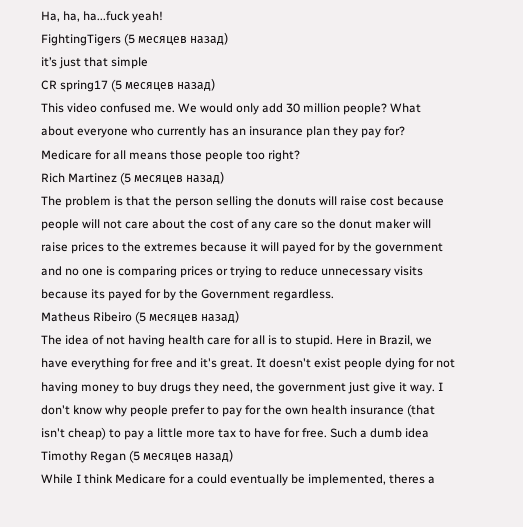Ha, ha, ha...fuck yeah!
FightingTigers (5 месяцев назад)
it’s just that simple
CR spring17 (5 месяцев назад)
This video confused me. We would only add 30 million people? What about everyone who currently has an insurance plan they pay for? Medicare for all means those people too right?
Rich Martinez (5 месяцев назад)
The problem is that the person selling the donuts will raise cost because people will not care about the cost of any care so the donut maker will raise prices to the extremes because it will payed for by the government and no one is comparing prices or trying to reduce unnecessary visits because its payed for by the Government regardless.
Matheus Ribeiro (5 месяцев назад)
The idea of not having health care for all is to stupid. Here in Brazil, we have everything for free and it's great. It doesn't exist people dying for not having money to buy drugs they need, the government just give it way. I don't know why people prefer to pay for the own health insurance (that isn't cheap) to pay a little more tax to have for free. Such a dumb idea
Timothy Regan (5 месяцев назад)
While I think Medicare for a could eventually be implemented, theres a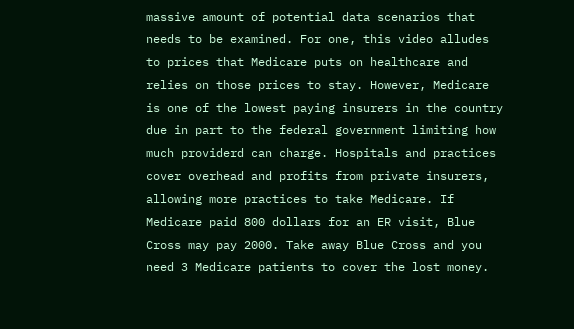massive amount of potential data scenarios that needs to be examined. For one, this video alludes to prices that Medicare puts on healthcare and relies on those prices to stay. However, Medicare is one of the lowest paying insurers in the country due in part to the federal government limiting how much providerd can charge. Hospitals and practices cover overhead and profits from private insurers, allowing more practices to take Medicare. If Medicare paid 800 dollars for an ER visit, Blue Cross may pay 2000. Take away Blue Cross and you need 3 Medicare patients to cover the lost money.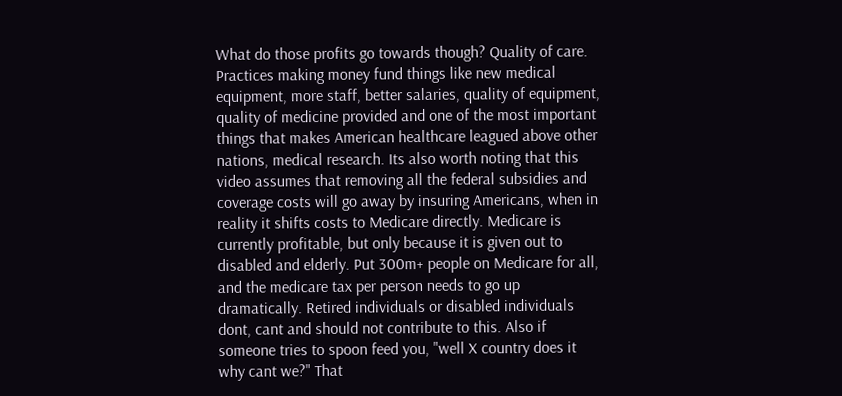What do those profits go towards though? Quality of care. Practices making money fund things like new medical equipment, more staff, better salaries, quality of equipment, quality of medicine provided and one of the most important things that makes American healthcare leagued above other nations, medical research. Its also worth noting that this video assumes that removing all the federal subsidies and coverage costs will go away by insuring Americans, when in reality it shifts costs to Medicare directly. Medicare is currently profitable, but only because it is given out to disabled and elderly. Put 300m+ people on Medicare for all, and the medicare tax per person needs to go up dramatically. Retired individuals or disabled individuals dont, cant and should not contribute to this. Also if someone tries to spoon feed you, "well X country does it why cant we?" That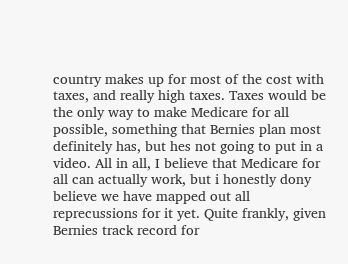country makes up for most of the cost with taxes, and really high taxes. Taxes would be the only way to make Medicare for all possible, something that Bernies plan most definitely has, but hes not going to put in a video. All in all, I believe that Medicare for all can actually work, but i honestly dony believe we have mapped out all reprecussions for it yet. Quite frankly, given Bernies track record for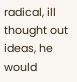radical, ill thought out ideas, he would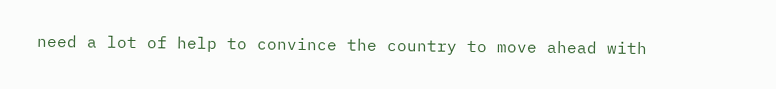need a lot of help to convince the country to move ahead with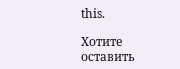this.

Хотите оставить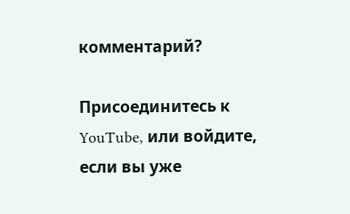комментарий?

Присоединитесь к YouTube, или войдите, если вы уже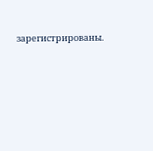зарегистрированы.